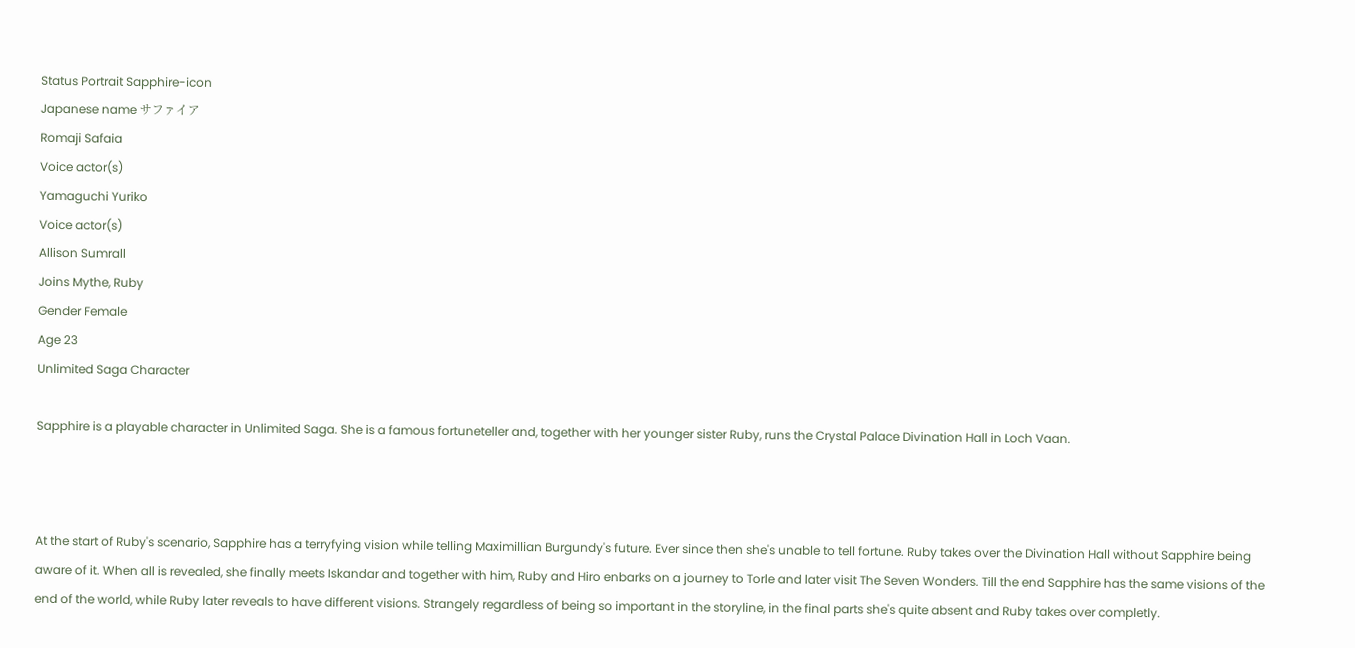Status Portrait Sapphire-icon
Japanese name サファイア
Romaji Safaia
Voice actor(s)
Yamaguchi Yuriko
Voice actor(s)
Allison Sumrall
Joins Mythe, Ruby
Gender Female
Age 23
Unlimited Saga Character

Sapphire is a playable character in Unlimited Saga. She is a famous fortuneteller and, together with her younger sister Ruby, runs the Crystal Palace Divination Hall in Loch Vaan.



At the start of Ruby's scenario, Sapphire has a terryfying vision while telling Maximillian Burgundy's future. Ever since then she's unable to tell fortune. Ruby takes over the Divination Hall without Sapphire being aware of it. When all is revealed, she finally meets Iskandar and together with him, Ruby and Hiro enbarks on a journey to Torle and later visit The Seven Wonders. Till the end Sapphire has the same visions of the end of the world, while Ruby later reveals to have different visions. Strangely regardless of being so important in the storyline, in the final parts she's quite absent and Ruby takes over completly.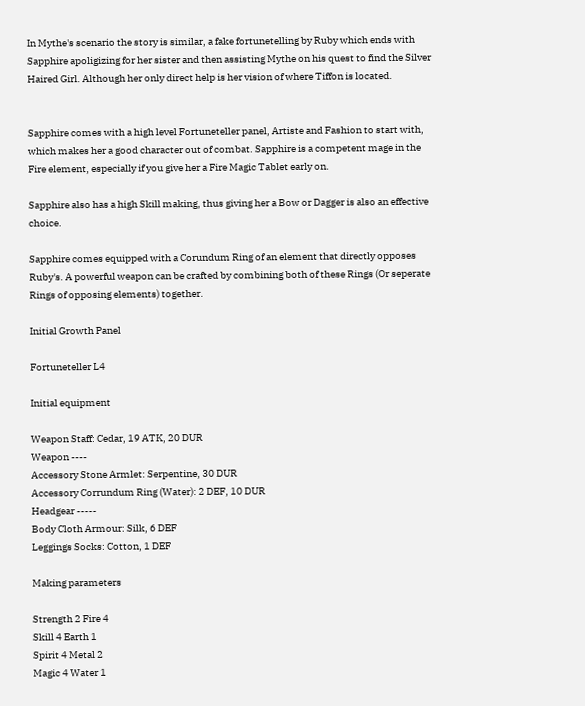In Mythe's scenario the story is similar, a fake fortunetelling by Ruby which ends with Sapphire apoligizing for her sister and then assisting Mythe on his quest to find the Silver Haired Girl. Although her only direct help is her vision of where Tiffon is located.


Sapphire comes with a high level Fortuneteller panel, Artiste and Fashion to start with, which makes her a good character out of combat. Sapphire is a competent mage in the Fire element, especially if you give her a Fire Magic Tablet early on.

Sapphire also has a high Skill making, thus giving her a Bow or Dagger is also an effective choice.

Sapphire comes equipped with a Corundum Ring of an element that directly opposes Ruby's. A powerful weapon can be crafted by combining both of these Rings (Or seperate Rings of opposing elements) together.

Initial Growth Panel

Fortuneteller L4

Initial equipment

Weapon Staff: Cedar, 19 ATK, 20 DUR
Weapon ----
Accessory Stone Armlet: Serpentine, 30 DUR
Accessory Corrundum Ring (Water): 2 DEF, 10 DUR
Headgear -----
Body Cloth Armour: Silk, 6 DEF
Leggings Socks: Cotton, 1 DEF

Making parameters

Strength 2 Fire 4
Skill 4 Earth 1
Spirit 4 Metal 2
Magic 4 Water 1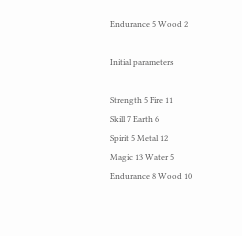Endurance 5 Wood 2

Initial parameters

Strength 5 Fire 11
Skill 7 Earth 6
Spirit 5 Metal 12
Magic 13 Water 5
Endurance 8 Wood 10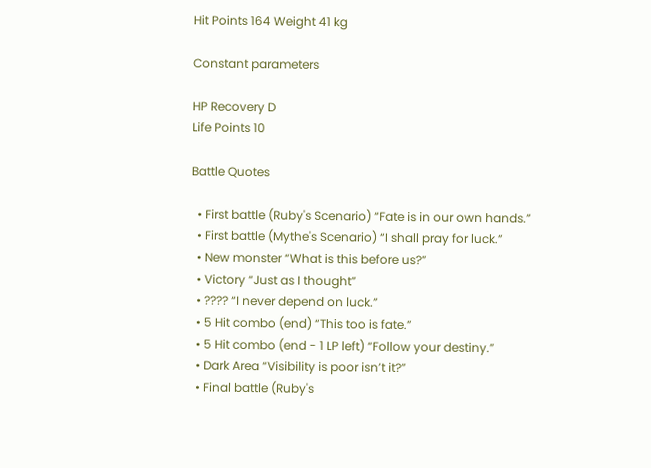Hit Points 164 Weight 41 kg

Constant parameters

HP Recovery D
Life Points 10

Battle Quotes

  • First battle (Ruby's Scenario) “Fate is in our own hands.”
  • First battle (Mythe's Scenario) “I shall pray for luck.”
  • New monster “What is this before us?”
  • Victory “Just as I thought”
  • ???? “I never depend on luck.”
  • 5 Hit combo (end) “This too is fate.”
  • 5 Hit combo (end - 1 LP left) “Follow your destiny.”
  • Dark Area “Visibility is poor isn’t it?”
  • Final battle (Ruby's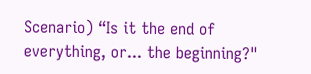Scenario) “Is it the end of everything, or... the beginning?"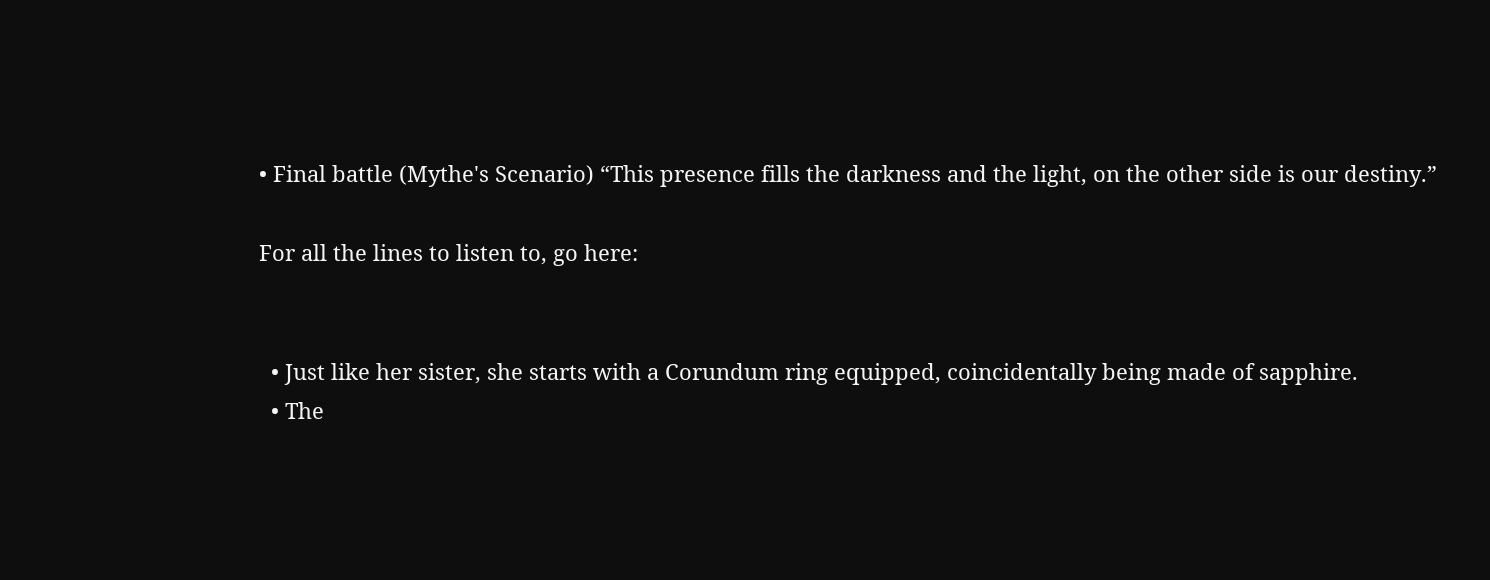• Final battle (Mythe's Scenario) “This presence fills the darkness and the light, on the other side is our destiny.”

For all the lines to listen to, go here:


  • Just like her sister, she starts with a Corundum ring equipped, coincidentally being made of sapphire.
  • The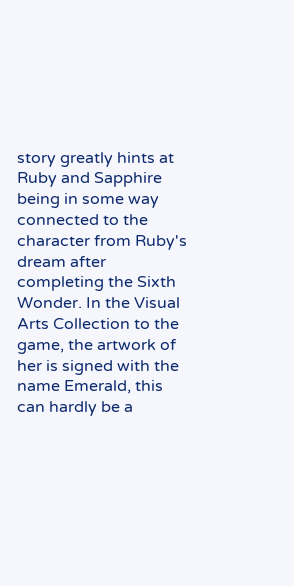story greatly hints at Ruby and Sapphire being in some way connected to the character from Ruby's dream after completing the Sixth Wonder. In the Visual Arts Collection to the game, the artwork of her is signed with the name Emerald, this can hardly be a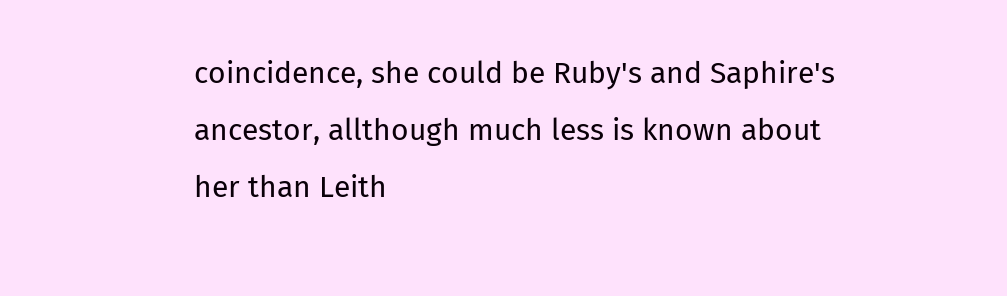coincidence, she could be Ruby's and Saphire's ancestor, allthough much less is known about her than Leith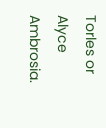Torles or Alyce Ambrosia.